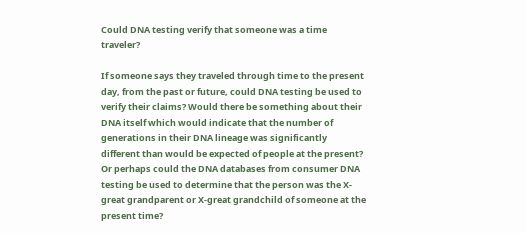Could DNA testing verify that someone was a time traveler?

If someone says they traveled through time to the present day, from the past or future, could DNA testing be used to verify their claims? Would there be something about their DNA itself which would indicate that the number of generations in their DNA lineage was significantly different than would be expected of people at the present? Or perhaps could the DNA databases from consumer DNA testing be used to determine that the person was the X-great grandparent or X-great grandchild of someone at the present time?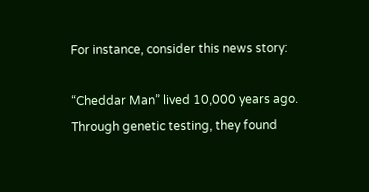For instance, consider this news story:

“Cheddar Man” lived 10,000 years ago. Through genetic testing, they found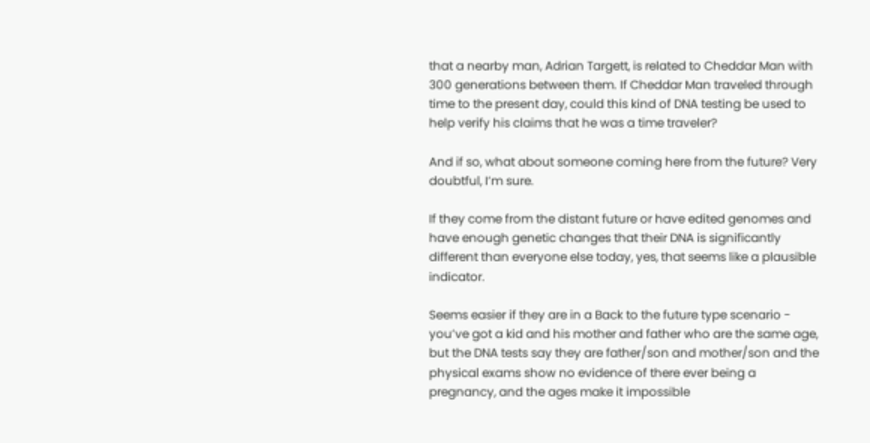that a nearby man, Adrian Targett, is related to Cheddar Man with 300 generations between them. If Cheddar Man traveled through time to the present day, could this kind of DNA testing be used to help verify his claims that he was a time traveler?

And if so, what about someone coming here from the future? Very doubtful, I’m sure.

If they come from the distant future or have edited genomes and have enough genetic changes that their DNA is significantly different than everyone else today, yes, that seems like a plausible indicator.

Seems easier if they are in a Back to the future type scenario - you’ve got a kid and his mother and father who are the same age, but the DNA tests say they are father/son and mother/son and the physical exams show no evidence of there ever being a pregnancy, and the ages make it impossible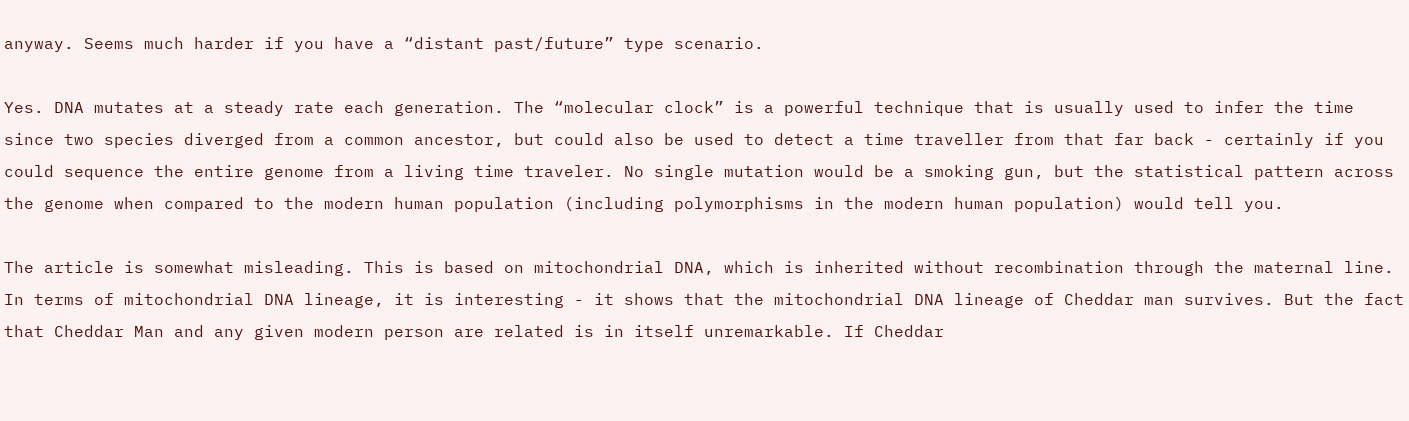anyway. Seems much harder if you have a “distant past/future” type scenario.

Yes. DNA mutates at a steady rate each generation. The “molecular clock” is a powerful technique that is usually used to infer the time since two species diverged from a common ancestor, but could also be used to detect a time traveller from that far back - certainly if you could sequence the entire genome from a living time traveler. No single mutation would be a smoking gun, but the statistical pattern across the genome when compared to the modern human population (including polymorphisms in the modern human population) would tell you.

The article is somewhat misleading. This is based on mitochondrial DNA, which is inherited without recombination through the maternal line. In terms of mitochondrial DNA lineage, it is interesting - it shows that the mitochondrial DNA lineage of Cheddar man survives. But the fact that Cheddar Man and any given modern person are related is in itself unremarkable. If Cheddar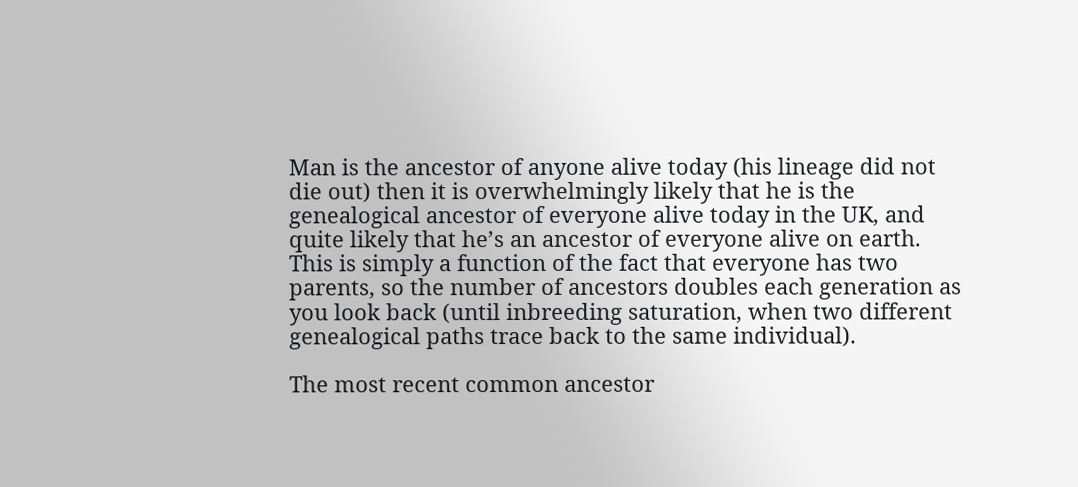Man is the ancestor of anyone alive today (his lineage did not die out) then it is overwhelmingly likely that he is the genealogical ancestor of everyone alive today in the UK, and quite likely that he’s an ancestor of everyone alive on earth. This is simply a function of the fact that everyone has two parents, so the number of ancestors doubles each generation as you look back (until inbreeding saturation, when two different genealogical paths trace back to the same individual).

The most recent common ancestor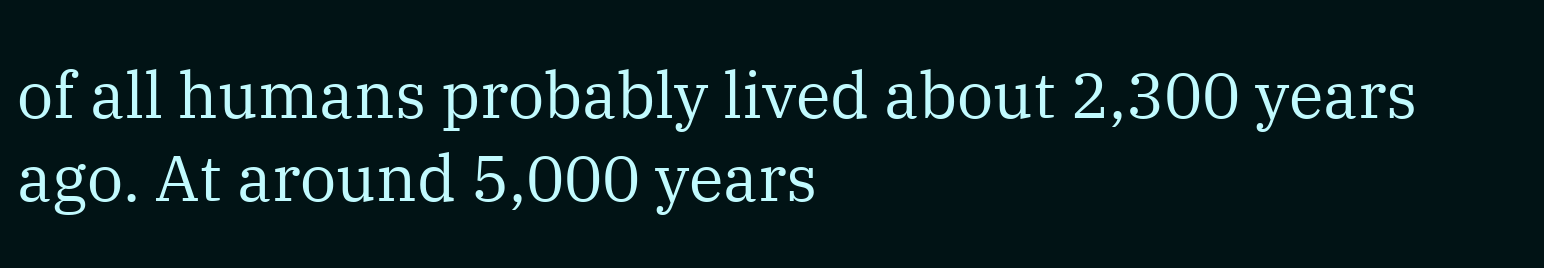of all humans probably lived about 2,300 years ago. At around 5,000 years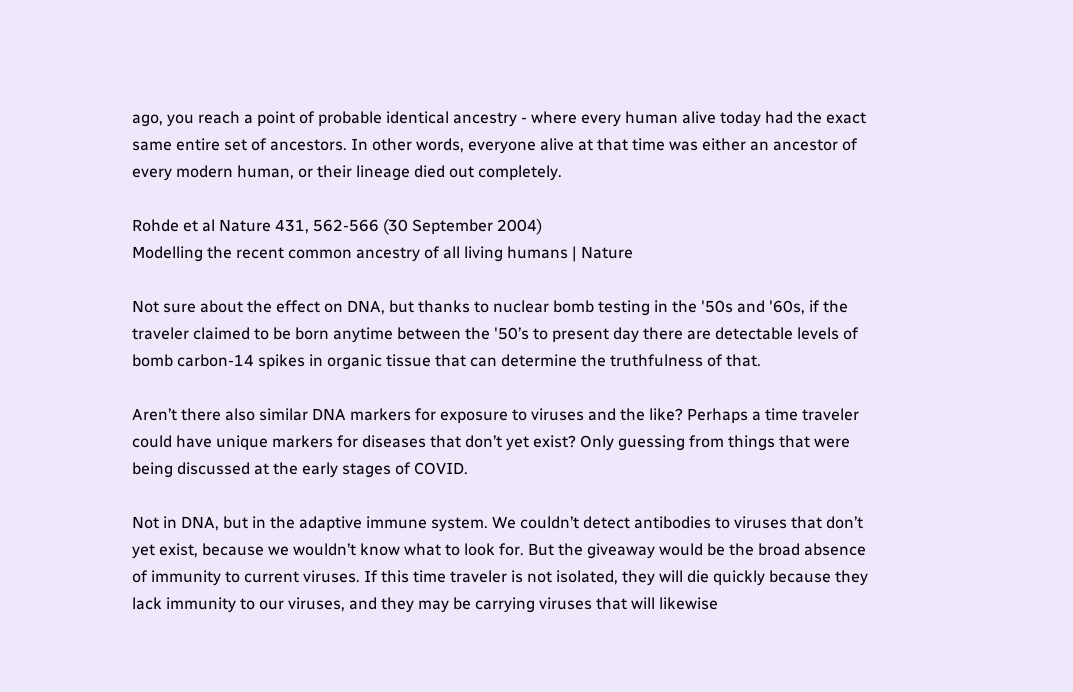ago, you reach a point of probable identical ancestry - where every human alive today had the exact same entire set of ancestors. In other words, everyone alive at that time was either an ancestor of every modern human, or their lineage died out completely.

Rohde et al Nature 431, 562-566 (30 September 2004)
Modelling the recent common ancestry of all living humans | Nature

Not sure about the effect on DNA, but thanks to nuclear bomb testing in the '50s and '60s, if the traveler claimed to be born anytime between the '50’s to present day there are detectable levels of bomb carbon-14 spikes in organic tissue that can determine the truthfulness of that.

Aren’t there also similar DNA markers for exposure to viruses and the like? Perhaps a time traveler could have unique markers for diseases that don’t yet exist? Only guessing from things that were being discussed at the early stages of COVID.

Not in DNA, but in the adaptive immune system. We couldn’t detect antibodies to viruses that don’t yet exist, because we wouldn’t know what to look for. But the giveaway would be the broad absence of immunity to current viruses. If this time traveler is not isolated, they will die quickly because they lack immunity to our viruses, and they may be carrying viruses that will likewise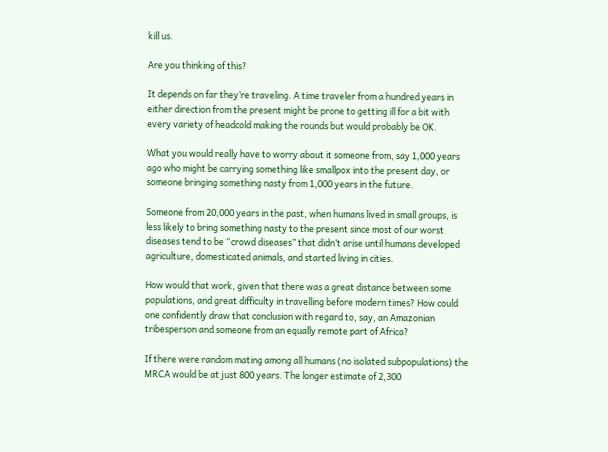kill us.

Are you thinking of this?

It depends on far they’re traveling. A time traveler from a hundred years in either direction from the present might be prone to getting ill for a bit with every variety of headcold making the rounds but would probably be OK.

What you would really have to worry about it someone from, say 1,000 years ago who might be carrying something like smallpox into the present day, or someone bringing something nasty from 1,000 years in the future.

Someone from 20,000 years in the past, when humans lived in small groups, is less likely to bring something nasty to the present since most of our worst diseases tend to be “crowd diseases” that didn’t arise until humans developed agriculture, domesticated animals, and started living in cities.

How would that work, given that there was a great distance between some populations, and great difficulty in travelling before modern times? How could one confidently draw that conclusion with regard to, say, an Amazonian tribesperson and someone from an equally remote part of Africa?

If there were random mating among all humans (no isolated subpopulations) the MRCA would be at just 800 years. The longer estimate of 2,300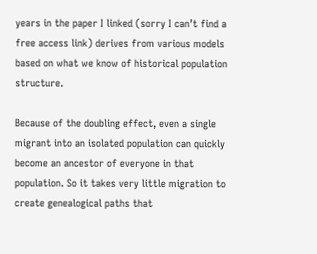years in the paper I linked (sorry I can’t find a free access link) derives from various models based on what we know of historical population structure.

Because of the doubling effect, even a single migrant into an isolated population can quickly become an ancestor of everyone in that population. So it takes very little migration to create genealogical paths that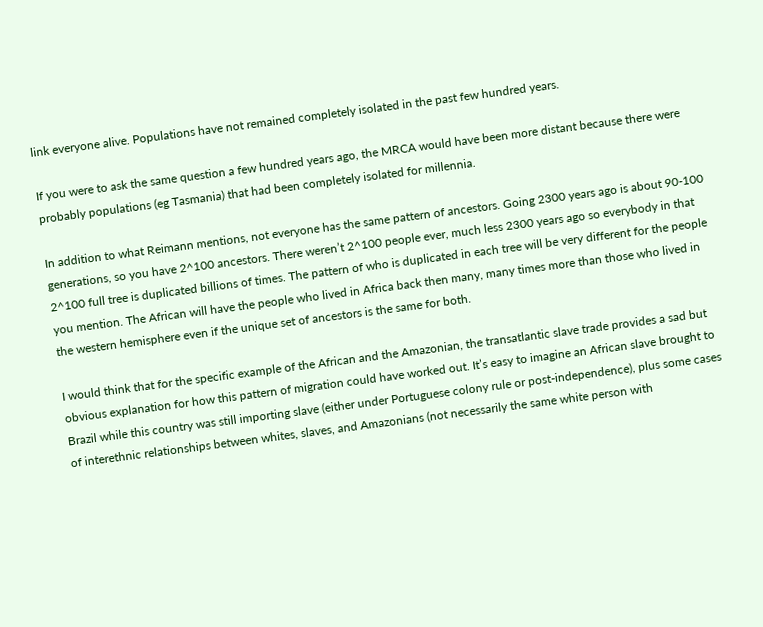link everyone alive. Populations have not remained completely isolated in the past few hundred years.

If you were to ask the same question a few hundred years ago, the MRCA would have been more distant because there were probably populations (eg Tasmania) that had been completely isolated for millennia.

In addition to what Reimann mentions, not everyone has the same pattern of ancestors. Going 2300 years ago is about 90-100 generations, so you have 2^100 ancestors. There weren’t 2^100 people ever, much less 2300 years ago so everybody in that 2^100 full tree is duplicated billions of times. The pattern of who is duplicated in each tree will be very different for the people you mention. The African will have the people who lived in Africa back then many, many times more than those who lived in the western hemisphere even if the unique set of ancestors is the same for both.

I would think that for the specific example of the African and the Amazonian, the transatlantic slave trade provides a sad but obvious explanation for how this pattern of migration could have worked out. It’s easy to imagine an African slave brought to Brazil while this country was still importing slave (either under Portuguese colony rule or post-independence), plus some cases of interethnic relationships between whites, slaves, and Amazonians (not necessarily the same white person with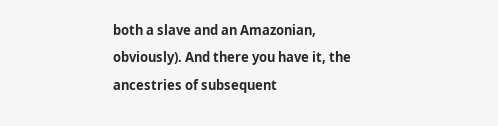both a slave and an Amazonian, obviously). And there you have it, the ancestries of subsequent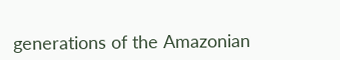generations of the Amazonian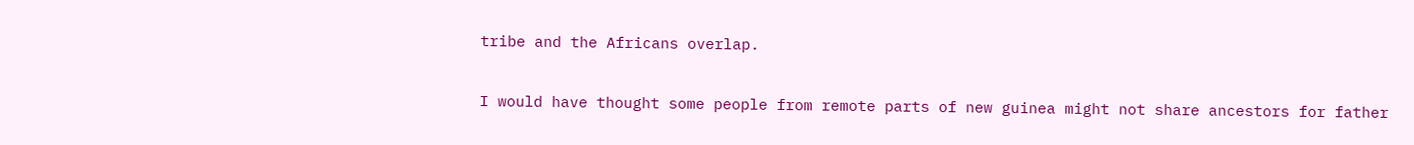tribe and the Africans overlap.

I would have thought some people from remote parts of new guinea might not share ancestors for father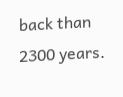back than 2300 years.